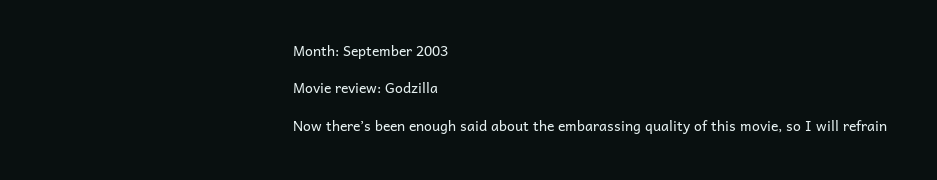Month: September 2003

Movie review: Godzilla

Now there’s been enough said about the embarassing quality of this movie, so I will refrain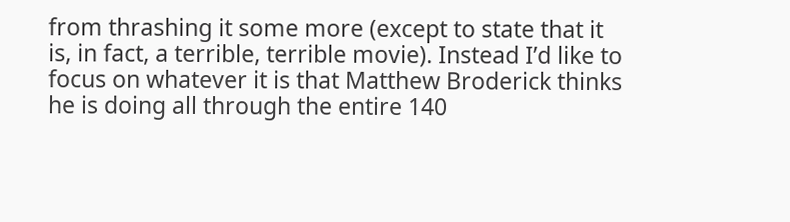from thrashing it some more (except to state that it is, in fact, a terrible, terrible movie). Instead I’d like to focus on whatever it is that Matthew Broderick thinks he is doing all through the entire 140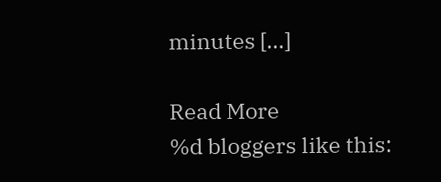minutes […]

Read More
%d bloggers like this: